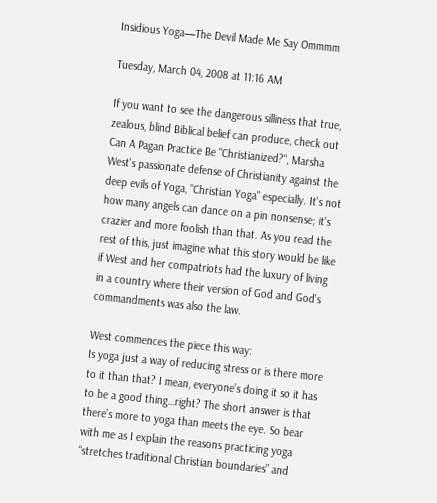Insidious Yoga—The Devil Made Me Say Ommmm

Tuesday, March 04, 2008 at 11:16 AM

If you want to see the dangerous silliness that true, zealous, blind Biblical belief can produce, check out Can A Pagan Practice Be "Christianized?", Marsha West's passionate defense of Christianity against the deep evils of Yoga, "Christian Yoga" especially. It's not how many angels can dance on a pin nonsense; it's crazier and more foolish than that. As you read the rest of this, just imagine what this story would be like if West and her compatriots had the luxury of living in a country where their version of God and God's commandments was also the law.

West commences the piece this way:
Is yoga just a way of reducing stress or is there more to it than that? I mean, everyone’s doing it so it has to be a good thing…right? The short answer is that there’s more to yoga than meets the eye. So bear with me as I explain the reasons practicing yoga “stretches traditional Christian boundaries” and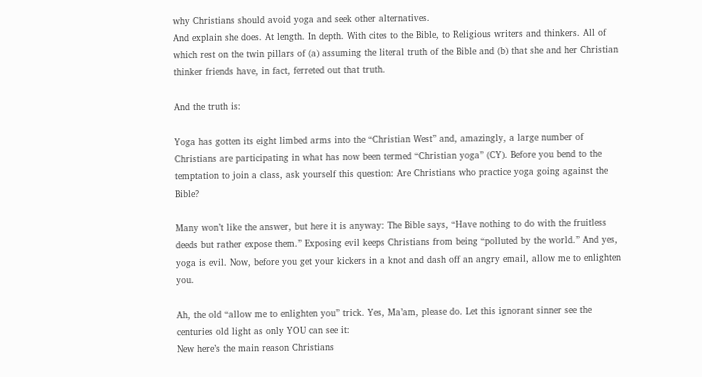why Christians should avoid yoga and seek other alternatives.
And explain she does. At length. In depth. With cites to the Bible, to Religious writers and thinkers. All of which rest on the twin pillars of (a) assuming the literal truth of the Bible and (b) that she and her Christian thinker friends have, in fact, ferreted out that truth.

And the truth is:

Yoga has gotten its eight limbed arms into the “Christian West” and, amazingly, a large number of Christians are participating in what has now been termed “Christian yoga” (CY). Before you bend to the temptation to join a class, ask yourself this question: Are Christians who practice yoga going against the Bible?

Many won’t like the answer, but here it is anyway: The Bible says, “Have nothing to do with the fruitless deeds but rather expose them.” Exposing evil keeps Christians from being “polluted by the world.” And yes, yoga is evil. Now, before you get your kickers in a knot and dash off an angry email, allow me to enlighten you.

Ah, the old “allow me to enlighten you” trick. Yes, Ma’am, please do. Let this ignorant sinner see the centuries old light as only YOU can see it:
New here’s the main reason Christians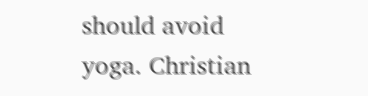should avoid yoga. Christian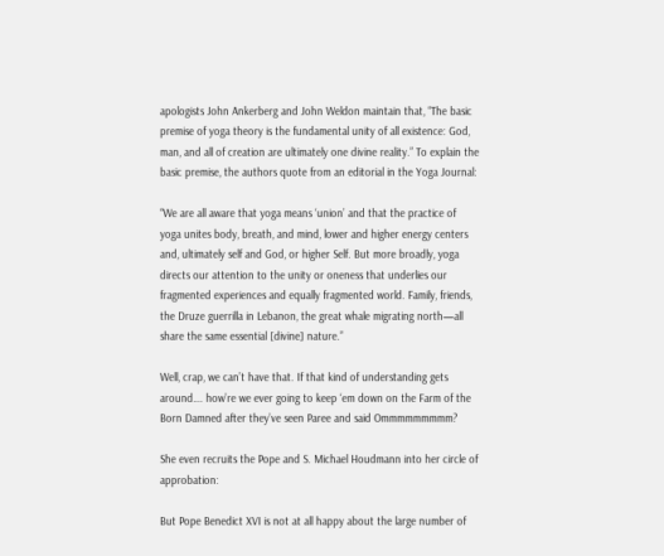apologists John Ankerberg and John Weldon maintain that, “The basic premise of yoga theory is the fundamental unity of all existence: God, man, and all of creation are ultimately one divine reality.” To explain the basic premise, the authors quote from an editorial in the Yoga Journal:

“We are all aware that yoga means ‘union’ and that the practice of yoga unites body, breath, and mind, lower and higher energy centers and, ultimately self and God, or higher Self. But more broadly, yoga directs our attention to the unity or oneness that underlies our fragmented experiences and equally fragmented world. Family, friends, the Druze guerrilla in Lebanon, the great whale migrating north—all share the same essential [divine] nature.”

Well, crap, we can’t have that. If that kind of understanding gets around…. how’re we ever going to keep ‘em down on the Farm of the Born Damned after they’ve seen Paree and said Ommmmmmmmm?

She even recruits the Pope and S. Michael Houdmann into her circle of approbation:

But Pope Benedict XVI is not at all happy about the large number of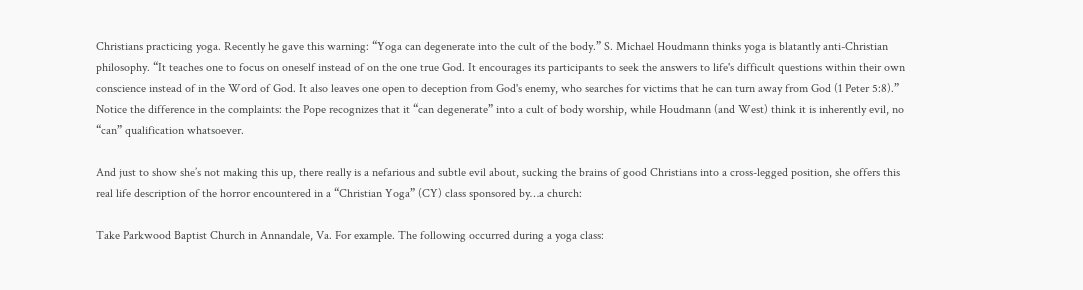Christians practicing yoga. Recently he gave this warning: “Yoga can degenerate into the cult of the body.” S. Michael Houdmann thinks yoga is blatantly anti-Christian philosophy. “It teaches one to focus on oneself instead of on the one true God. It encourages its participants to seek the answers to life's difficult questions within their own conscience instead of in the Word of God. It also leaves one open to deception from God's enemy, who searches for victims that he can turn away from God (1 Peter 5:8).”
Notice the difference in the complaints: the Pope recognizes that it “can degenerate” into a cult of body worship, while Houdmann (and West) think it is inherently evil, no “can” qualification whatsoever.

And just to show she’s not making this up, there really is a nefarious and subtle evil about, sucking the brains of good Christians into a cross-legged position, she offers this real life description of the horror encountered in a “Christian Yoga” (CY) class sponsored by…a church:

Take Parkwood Baptist Church in Annandale, Va. For example. The following occurred during a yoga class: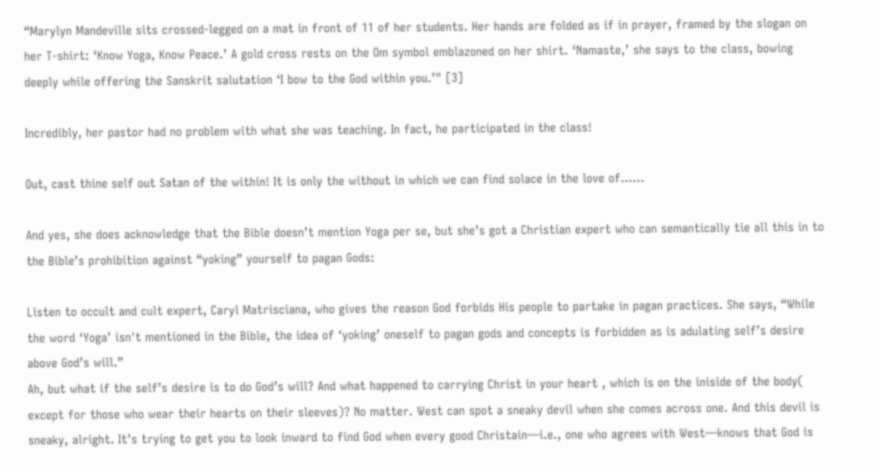“Marylyn Mandeville sits crossed-legged on a mat in front of 11 of her students. Her hands are folded as if in prayer, framed by the slogan on her T-shirt: ‘Know Yoga, Know Peace.’ A gold cross rests on the Om symbol emblazoned on her shirt. ‘Namaste,’ she says to the class, bowing deeply while offering the Sanskrit salutation ‘I bow to the God within you.’" [3]

Incredibly, her pastor had no problem with what she was teaching. In fact, he participated in the class!

Out, cast thine self out Satan of the within! It is only the without in which we can find solace in the love of……

And yes, she does acknowledge that the Bible doesn’t mention Yoga per se, but she’s got a Christian expert who can semantically tie all this in to the Bible’s prohibition against “yoking” yourself to pagan Gods:

Listen to occult and cult expert, Caryl Matrisciana, who gives the reason God forbids His people to partake in pagan practices. She says, “While the word ‘Yoga’ isn't mentioned in the Bible, the idea of ‘yoking’ oneself to pagan gods and concepts is forbidden as is adulating self’s desire above God’s will.”
Ah, but what if the self’s desire is to do God’s will? And what happened to carrying Christ in your heart , which is on the iniside of the body( except for those who wear their hearts on their sleeves)? No matter. West can spot a sneaky devil when she comes across one. And this devil is sneaky, alright. It’s trying to get you to look inward to find God when every good Christain—i.e., one who agrees with West—knows that God is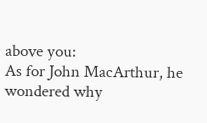above you:
As for John MacArthur, he wondered why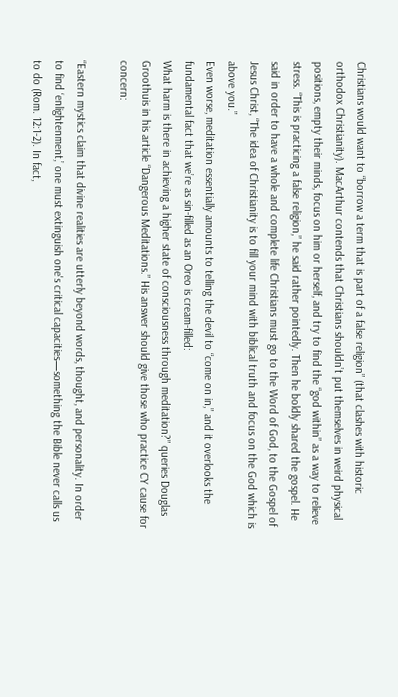Christians would want to “borrow a term that is part of a false religion” (that clashes with historic orthodox Christianity). MacArthur contends that Christians shouldn’t put themselves in weird physical positions, empty their minds, focus on him or herself, and try to find the “god within” as a way to relieve stress. “This is practicing a false religion,” he said rather pointedly. Then he boldly shared the gospel. He said in order to have a whole and complete life Christians must go to the Word of God, to the Gospel of Jesus Christ, “The idea of Christianity is to fill your mind with biblical truth and focus on the God which is above you.”
Even worse, meditation essentially amounts to telling the devil to “come on in,” and it overlooks the fundamental fact that we’re as sin-filled as an Oreo is cream-filled:
What harm is there in achieving a higher state of consciousness through meditation?” queries Douglas Groothuis in his article “Dangerous Meditations.” His answer should give those who practice CY cause for concern:

“Eastern mystics claim that divine realities are utterly beyond words, thought, and personality. In order to find ‘enlightenment,’ one must extinguish one's critical capacities—something the Bible never calls us to do (Rom. 12:1-2). In fact,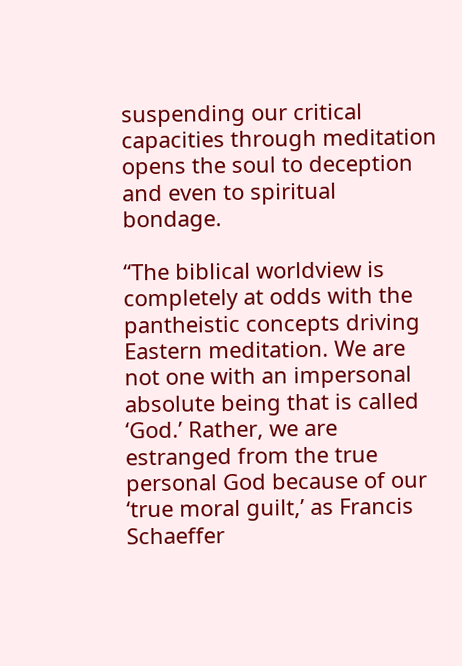suspending our critical capacities through meditation opens the soul to deception and even to spiritual bondage.

“The biblical worldview is completely at odds with the pantheistic concepts driving Eastern meditation. We are not one with an impersonal absolute being that is called ‘God.’ Rather, we are estranged from the true personal God because of our ‘true moral guilt,’ as Francis Schaeffer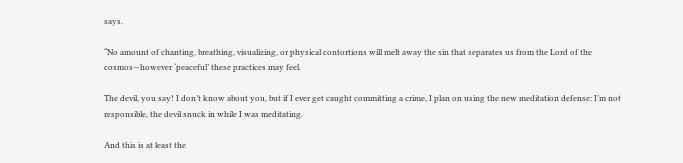says.

“No amount of chanting, breathing, visualizing, or physical contortions will melt away the sin that separates us from the Lord of the cosmos—however ‘peaceful’ these practices may feel.

The devil, you say! I don’t know about you, but if I ever get caught committing a crime, I plan on using the new meditation defense: I’m not responsible, the devil snuck in while I was meditating.

And this is at least the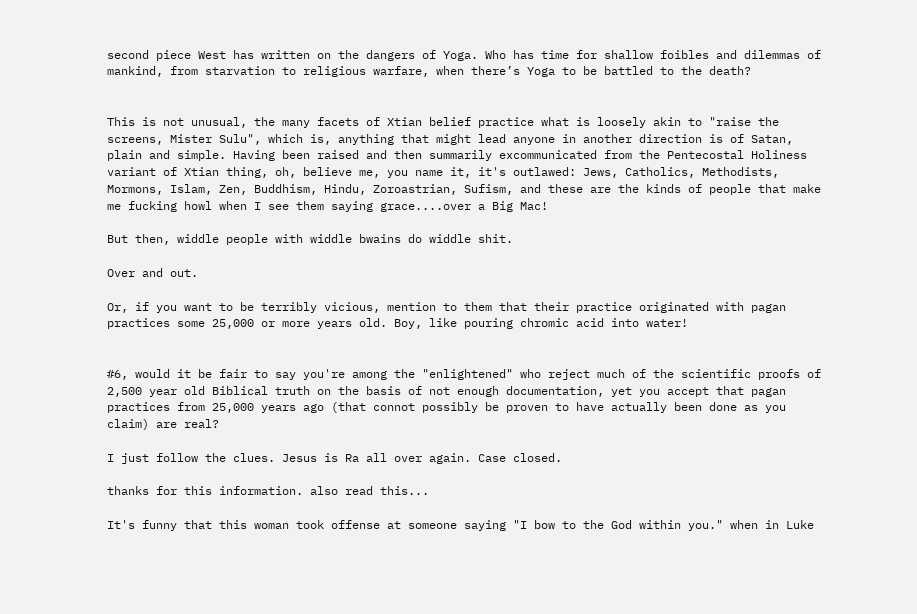second piece West has written on the dangers of Yoga. Who has time for shallow foibles and dilemmas of mankind, from starvation to religious warfare, when there’s Yoga to be battled to the death?


This is not unusual, the many facets of Xtian belief practice what is loosely akin to "raise the screens, Mister Sulu", which is, anything that might lead anyone in another direction is of Satan, plain and simple. Having been raised and then summarily excommunicated from the Pentecostal Holiness variant of Xtian thing, oh, believe me, you name it, it's outlawed: Jews, Catholics, Methodists, Mormons, Islam, Zen, Buddhism, Hindu, Zoroastrian, Sufism, and these are the kinds of people that make me fucking howl when I see them saying grace....over a Big Mac!

But then, widdle people with widdle bwains do widdle shit.

Over and out.

Or, if you want to be terribly vicious, mention to them that their practice originated with pagan practices some 25,000 or more years old. Boy, like pouring chromic acid into water!


#6, would it be fair to say you're among the "enlightened" who reject much of the scientific proofs of 2,500 year old Biblical truth on the basis of not enough documentation, yet you accept that pagan practices from 25,000 years ago (that connot possibly be proven to have actually been done as you claim) are real?

I just follow the clues. Jesus is Ra all over again. Case closed.

thanks for this information. also read this...

It's funny that this woman took offense at someone saying "I bow to the God within you." when in Luke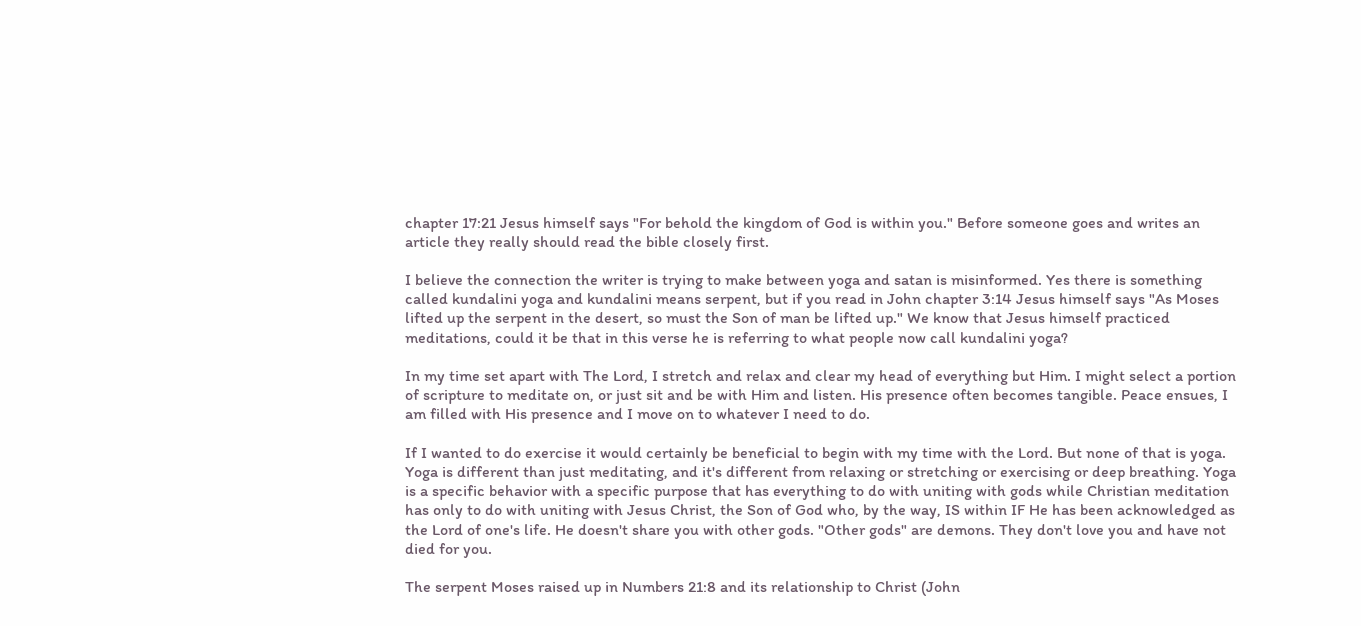chapter 17:21 Jesus himself says "For behold the kingdom of God is within you." Before someone goes and writes an article they really should read the bible closely first.

I believe the connection the writer is trying to make between yoga and satan is misinformed. Yes there is something called kundalini yoga and kundalini means serpent, but if you read in John chapter 3:14 Jesus himself says "As Moses lifted up the serpent in the desert, so must the Son of man be lifted up." We know that Jesus himself practiced meditations, could it be that in this verse he is referring to what people now call kundalini yoga?

In my time set apart with The Lord, I stretch and relax and clear my head of everything but Him. I might select a portion of scripture to meditate on, or just sit and be with Him and listen. His presence often becomes tangible. Peace ensues, I am filled with His presence and I move on to whatever I need to do.

If I wanted to do exercise it would certainly be beneficial to begin with my time with the Lord. But none of that is yoga. Yoga is different than just meditating, and it's different from relaxing or stretching or exercising or deep breathing. Yoga is a specific behavior with a specific purpose that has everything to do with uniting with gods while Christian meditation has only to do with uniting with Jesus Christ, the Son of God who, by the way, IS within IF He has been acknowledged as the Lord of one's life. He doesn't share you with other gods. "Other gods" are demons. They don't love you and have not died for you.

The serpent Moses raised up in Numbers 21:8 and its relationship to Christ (John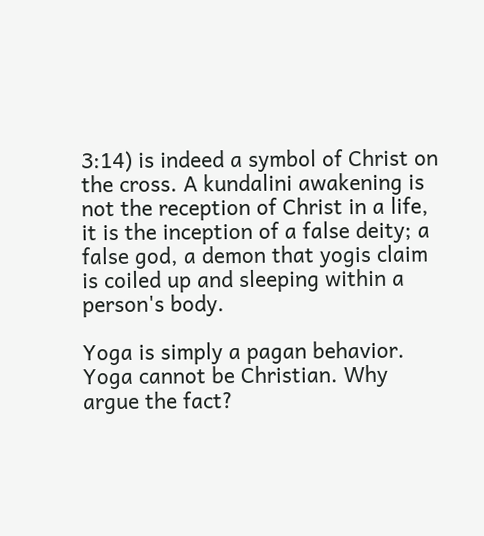3:14) is indeed a symbol of Christ on the cross. A kundalini awakening is not the reception of Christ in a life, it is the inception of a false deity; a false god, a demon that yogis claim is coiled up and sleeping within a person's body.

Yoga is simply a pagan behavior. Yoga cannot be Christian. Why argue the fact?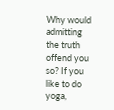Why would admitting the truth offend you so? If you like to do yoga,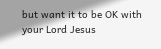but want it to be OK with your Lord Jesus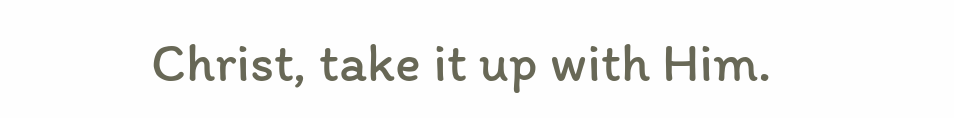Christ, take it up with Him.